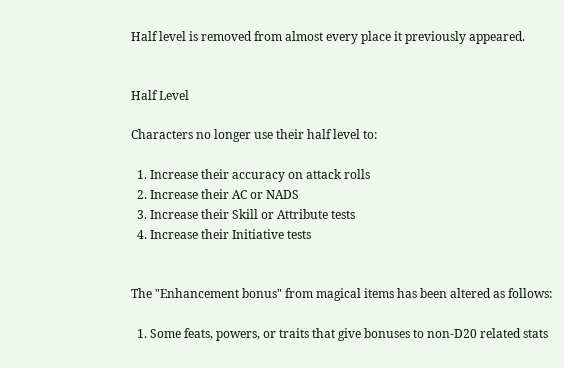Half level is removed from almost every place it previously appeared.


Half Level

Characters no longer use their half level to:

  1. Increase their accuracy on attack rolls
  2. Increase their AC or NADS
  3. Increase their Skill or Attribute tests
  4. Increase their Initiative tests


The "Enhancement bonus" from magical items has been altered as follows:

  1. Some feats, powers, or traits that give bonuses to non-D20 related stats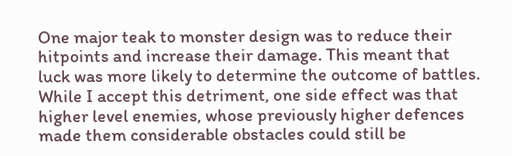One major teak to monster design was to reduce their hitpoints and increase their damage. This meant that luck was more likely to determine the outcome of battles. While I accept this detriment, one side effect was that higher level enemies, whose previously higher defences made them considerable obstacles could still be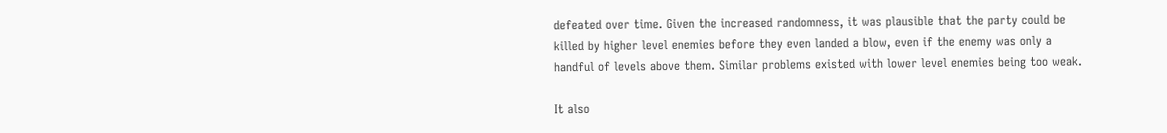defeated over time. Given the increased randomness, it was plausible that the party could be killed by higher level enemies before they even landed a blow, even if the enemy was only a handful of levels above them. Similar problems existed with lower level enemies being too weak.

It also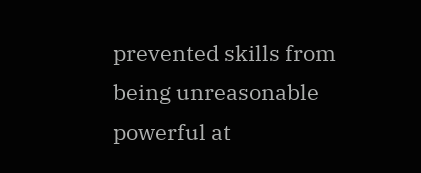prevented skills from being unreasonable powerful at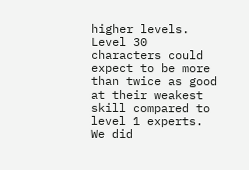higher levels. Level 30 characters could expect to be more than twice as good at their weakest skill compared to level 1 experts. We did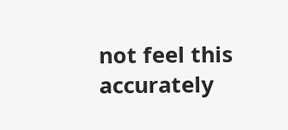not feel this accurately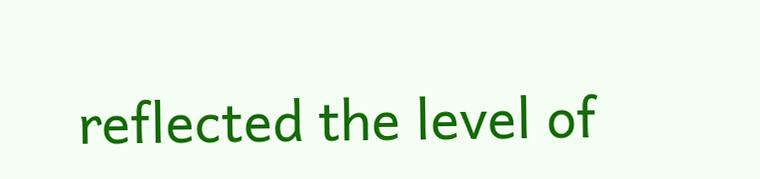reflected the level of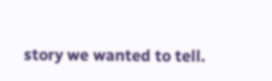story we wanted to tell.